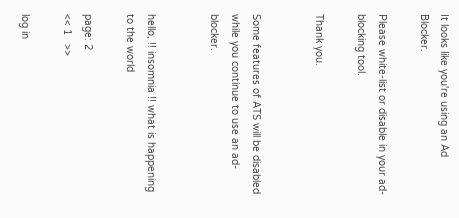It looks like you're using an Ad Blocker.

Please white-list or disable in your ad-blocking tool.

Thank you.


Some features of ATS will be disabled while you continue to use an ad-blocker.


hello, !! insomnia !! what is happening to the world

page: 2
<< 1   >>

log in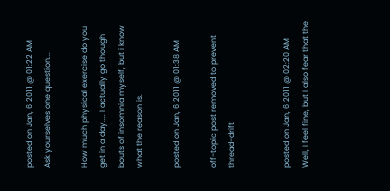posted on Jan, 6 2011 @ 01:22 AM
Ask yourselves one question...

How much physical exercise do you get in a day.... I actually go though bouts of insomnia myself, but i know what the reason is.

posted on Jan, 6 2011 @ 01:38 AM

off-topic post removed to prevent thread-drift


posted on Jan, 6 2011 @ 02:20 AM
Well, I feel fine, but I also fear that the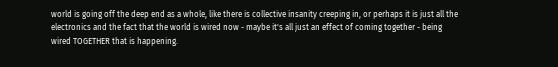world is going off the deep end as a whole, like there is collective insanity creeping in, or perhaps it is just all the electronics and the fact that the world is wired now - maybe it's all just an effect of coming together - being wired TOGETHER that is happening.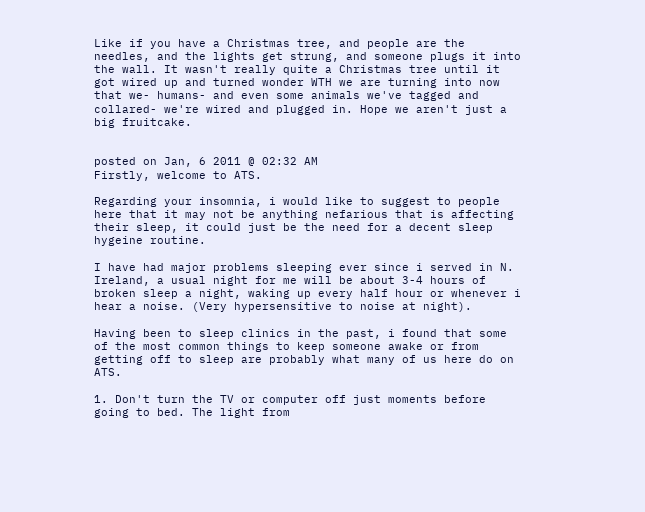Like if you have a Christmas tree, and people are the needles, and the lights get strung, and someone plugs it into the wall. It wasn't really quite a Christmas tree until it got wired up and turned wonder WTH we are turning into now that we- humans- and even some animals we've tagged and collared- we're wired and plugged in. Hope we aren't just a big fruitcake.


posted on Jan, 6 2011 @ 02:32 AM
Firstly, welcome to ATS.

Regarding your insomnia, i would like to suggest to people here that it may not be anything nefarious that is affecting their sleep, it could just be the need for a decent sleep hygeine routine.

I have had major problems sleeping ever since i served in N. Ireland, a usual night for me will be about 3-4 hours of broken sleep a night, waking up every half hour or whenever i hear a noise. (Very hypersensitive to noise at night).

Having been to sleep clinics in the past, i found that some of the most common things to keep someone awake or from getting off to sleep are probably what many of us here do on ATS.

1. Don't turn the TV or computer off just moments before going to bed. The light from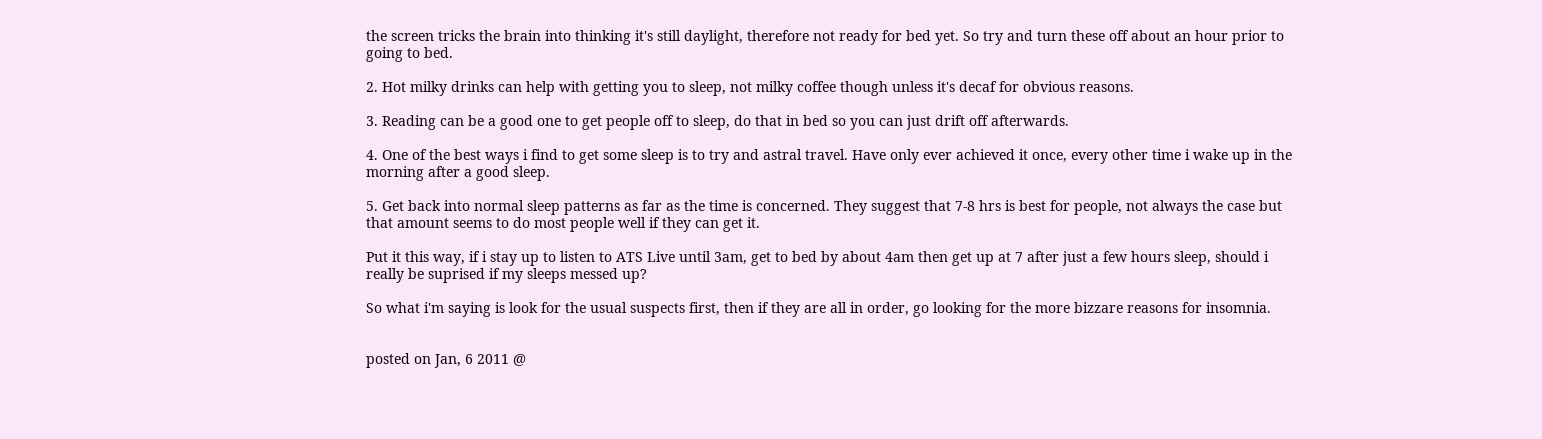the screen tricks the brain into thinking it's still daylight, therefore not ready for bed yet. So try and turn these off about an hour prior to going to bed.

2. Hot milky drinks can help with getting you to sleep, not milky coffee though unless it's decaf for obvious reasons.

3. Reading can be a good one to get people off to sleep, do that in bed so you can just drift off afterwards.

4. One of the best ways i find to get some sleep is to try and astral travel. Have only ever achieved it once, every other time i wake up in the morning after a good sleep.

5. Get back into normal sleep patterns as far as the time is concerned. They suggest that 7-8 hrs is best for people, not always the case but that amount seems to do most people well if they can get it.

Put it this way, if i stay up to listen to ATS Live until 3am, get to bed by about 4am then get up at 7 after just a few hours sleep, should i really be suprised if my sleeps messed up?

So what i'm saying is look for the usual suspects first, then if they are all in order, go looking for the more bizzare reasons for insomnia.


posted on Jan, 6 2011 @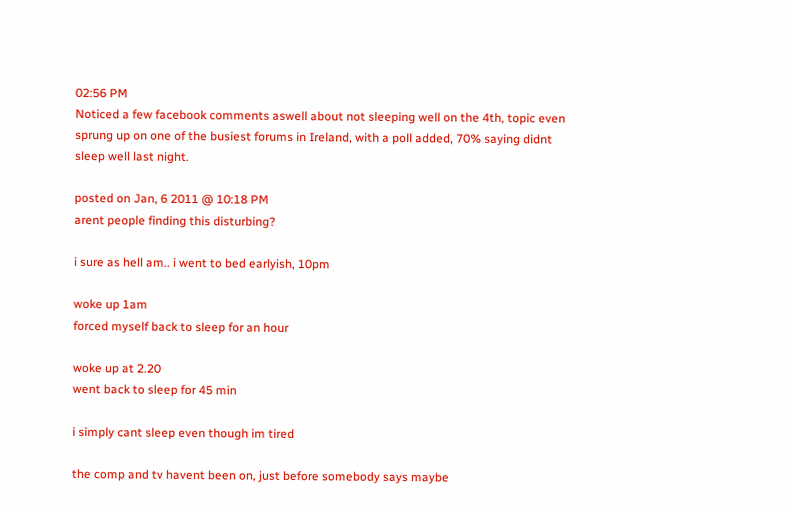02:56 PM
Noticed a few facebook comments aswell about not sleeping well on the 4th, topic even sprung up on one of the busiest forums in Ireland, with a poll added, 70% saying didnt sleep well last night.

posted on Jan, 6 2011 @ 10:18 PM
arent people finding this disturbing?

i sure as hell am.. i went to bed earlyish, 10pm

woke up 1am
forced myself back to sleep for an hour

woke up at 2.20
went back to sleep for 45 min

i simply cant sleep even though im tired

the comp and tv havent been on, just before somebody says maybe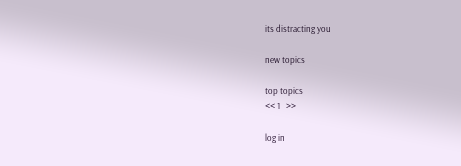its distracting you

new topics

top topics
<< 1   >>

log in